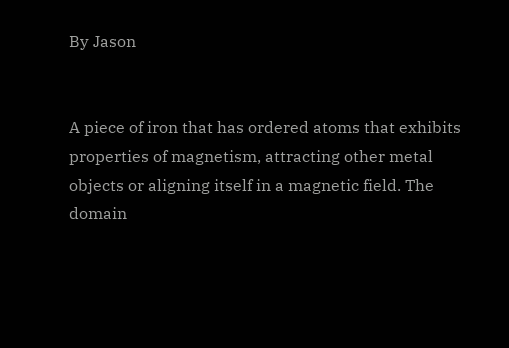By Jason


A piece of iron that has ordered atoms that exhibits properties of magnetism, attracting other metal objects or aligning itself in a magnetic field. The domain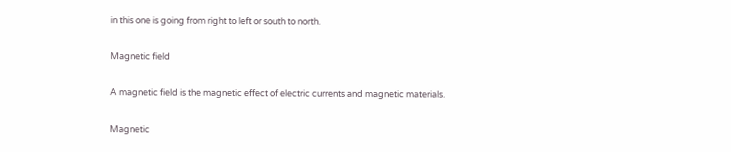in this one is going from right to left or south to north.

Magnetic field

A magnetic field is the magnetic effect of electric currents and magnetic materials.

Magnetic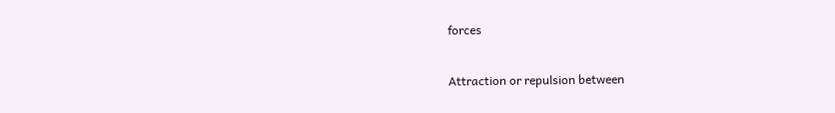forces

Attraction or repulsion between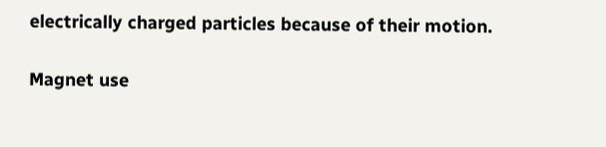electrically charged particles because of their motion.

Magnet use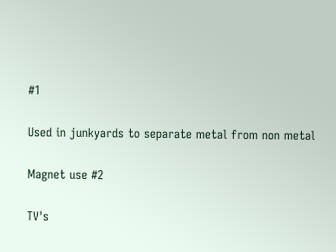#1

Used in junkyards to separate metal from non metal

Magnet use #2

TV's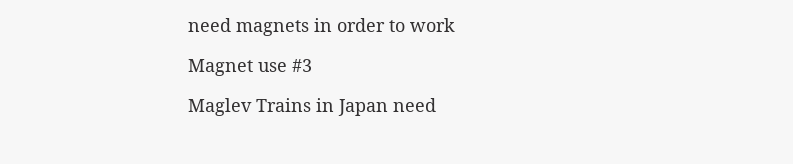need magnets in order to work

Magnet use #3

Maglev Trains in Japan need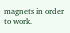magnets in order to work.